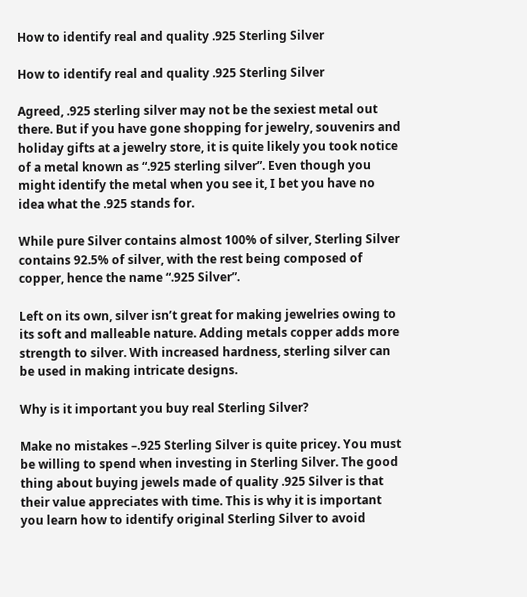How to identify real and quality .925 Sterling Silver

How to identify real and quality .925 Sterling Silver

Agreed, .925 sterling silver may not be the sexiest metal out there. But if you have gone shopping for jewelry, souvenirs and holiday gifts at a jewelry store, it is quite likely you took notice of a metal known as “.925 sterling silver”. Even though you might identify the metal when you see it, I bet you have no idea what the .925 stands for.

While pure Silver contains almost 100% of silver, Sterling Silver contains 92.5% of silver, with the rest being composed of copper, hence the name “.925 Silver”.

Left on its own, silver isn’t great for making jewelries owing to its soft and malleable nature. Adding metals copper adds more strength to silver. With increased hardness, sterling silver can be used in making intricate designs.

Why is it important you buy real Sterling Silver?

Make no mistakes –.925 Sterling Silver is quite pricey. You must be willing to spend when investing in Sterling Silver. The good thing about buying jewels made of quality .925 Silver is that their value appreciates with time. This is why it is important you learn how to identify original Sterling Silver to avoid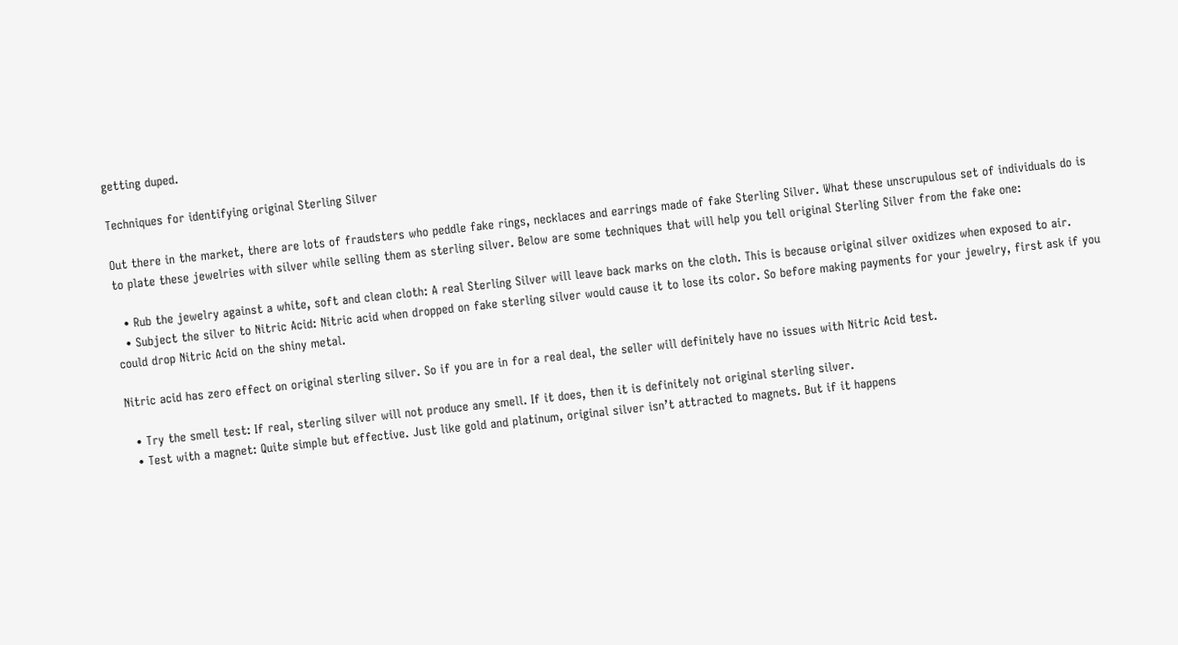getting duped.

Techniques for identifying original Sterling Silver

Out there in the market, there are lots of fraudsters who peddle fake rings, necklaces and earrings made of fake Sterling Silver. What these unscrupulous set of individuals do is to plate these jewelries with silver while selling them as sterling silver. Below are some techniques that will help you tell original Sterling Silver from the fake one:

  • Rub the jewelry against a white, soft and clean cloth: A real Sterling Silver will leave back marks on the cloth. This is because original silver oxidizes when exposed to air.
  • Subject the silver to Nitric Acid: Nitric acid when dropped on fake sterling silver would cause it to lose its color. So before making payments for your jewelry, first ask if you could drop Nitric Acid on the shiny metal.

Nitric acid has zero effect on original sterling silver. So if you are in for a real deal, the seller will definitely have no issues with Nitric Acid test.

  • Try the smell test: If real, sterling silver will not produce any smell. If it does, then it is definitely not original sterling silver.
  • Test with a magnet: Quite simple but effective. Just like gold and platinum, original silver isn’t attracted to magnets. But if it happens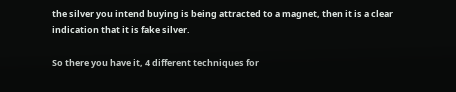the silver you intend buying is being attracted to a magnet, then it is a clear indication that it is fake silver.

So there you have it, 4 different techniques for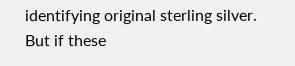identifying original sterling silver. But if these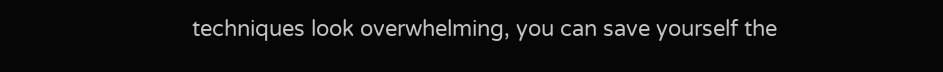techniques look overwhelming, you can save yourself the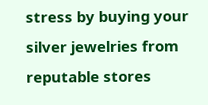stress by buying your silver jewelries from reputable stores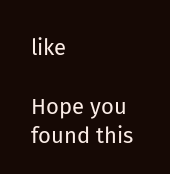like

Hope you found this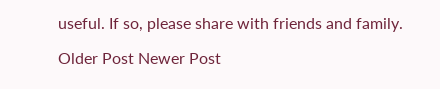useful. If so, please share with friends and family.

Older Post Newer Post